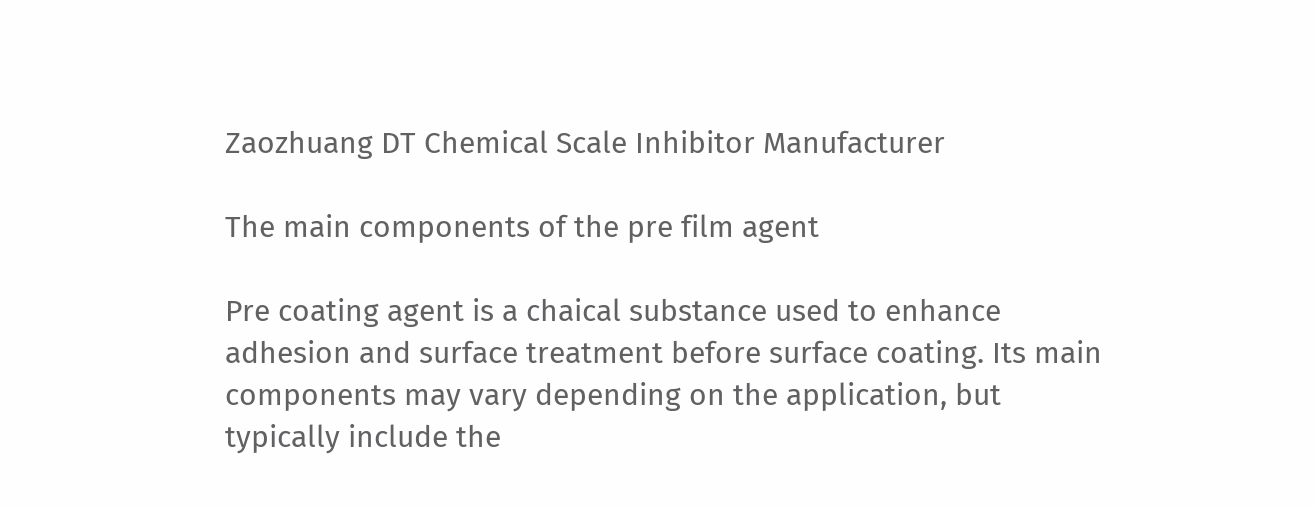Zaozhuang DT Chemical Scale Inhibitor Manufacturer

The main components of the pre film agent

Pre coating agent is a chaical substance used to enhance adhesion and surface treatment before surface coating. Its main components may vary depending on the application, but typically include the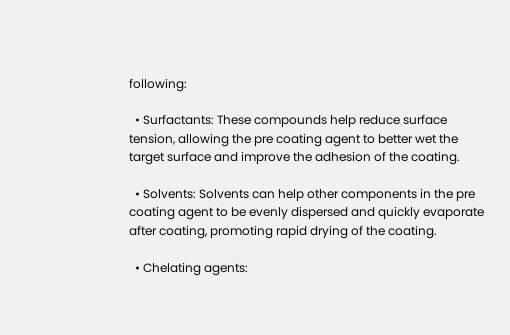following:

  • Surfactants: These compounds help reduce surface tension, allowing the pre coating agent to better wet the target surface and improve the adhesion of the coating.

  • Solvents: Solvents can help other components in the pre coating agent to be evenly dispersed and quickly evaporate after coating, promoting rapid drying of the coating.

  • Chelating agents: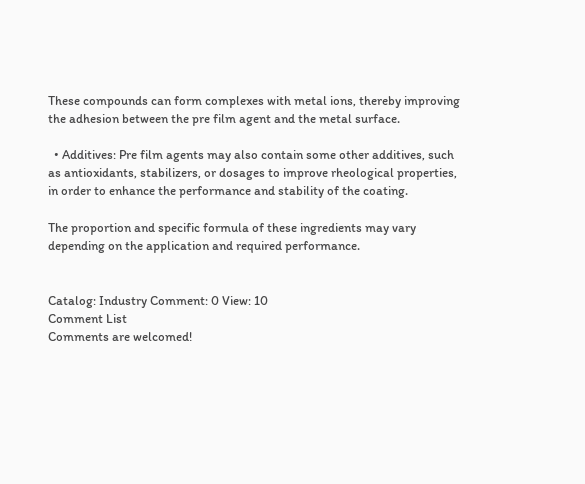These compounds can form complexes with metal ions, thereby improving the adhesion between the pre film agent and the metal surface.

  • Additives: Pre film agents may also contain some other additives, such as antioxidants, stabilizers, or dosages to improve rheological properties, in order to enhance the performance and stability of the coating.

The proportion and specific formula of these ingredients may vary depending on the application and required performance.


Catalog: Industry Comment: 0 View: 10
Comment List
Comments are welcomed!